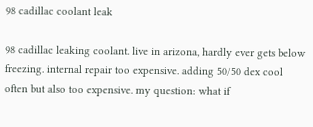98 cadillac coolant leak

98 cadillac leaking coolant. live in arizona, hardly ever gets below freezing. internal repair too expensive. adding 50/50 dex cool often but also too expensive. my question: what if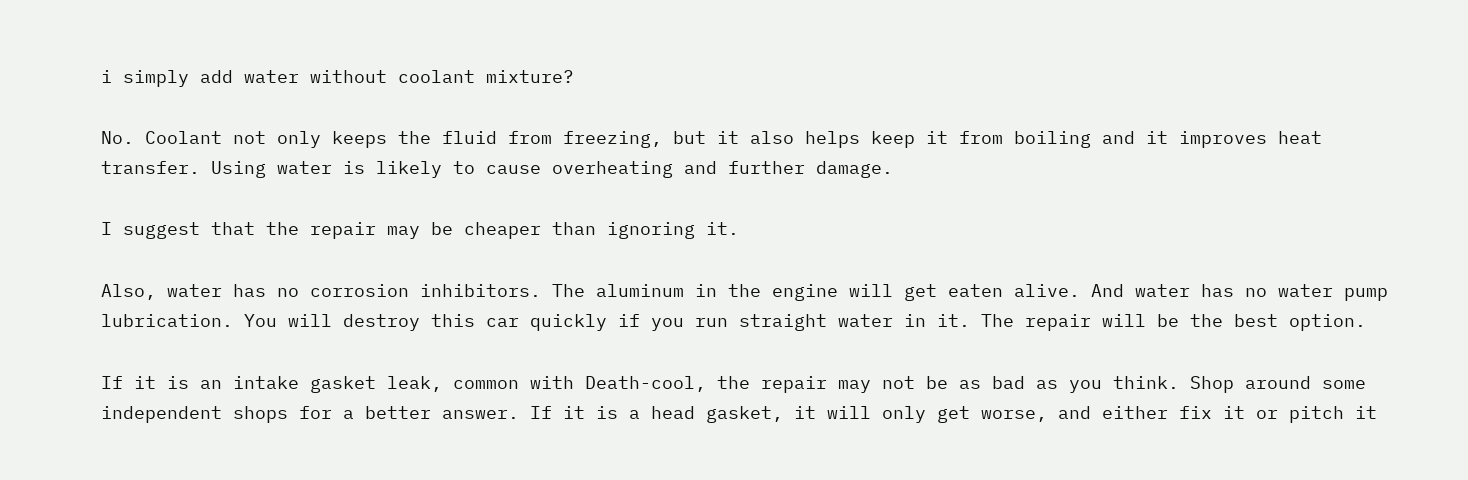i simply add water without coolant mixture?

No. Coolant not only keeps the fluid from freezing, but it also helps keep it from boiling and it improves heat transfer. Using water is likely to cause overheating and further damage.

I suggest that the repair may be cheaper than ignoring it.

Also, water has no corrosion inhibitors. The aluminum in the engine will get eaten alive. And water has no water pump lubrication. You will destroy this car quickly if you run straight water in it. The repair will be the best option.

If it is an intake gasket leak, common with Death-cool, the repair may not be as bad as you think. Shop around some independent shops for a better answer. If it is a head gasket, it will only get worse, and either fix it or pitch it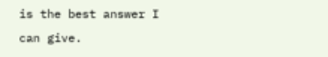is the best answer I can give.